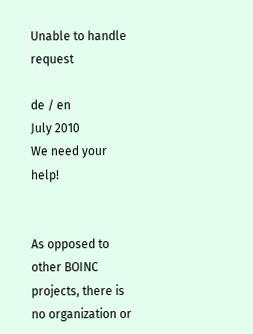Unable to handle request

de / en
July 2010
We need your help!


As opposed to other BOINC projects, there is no organization or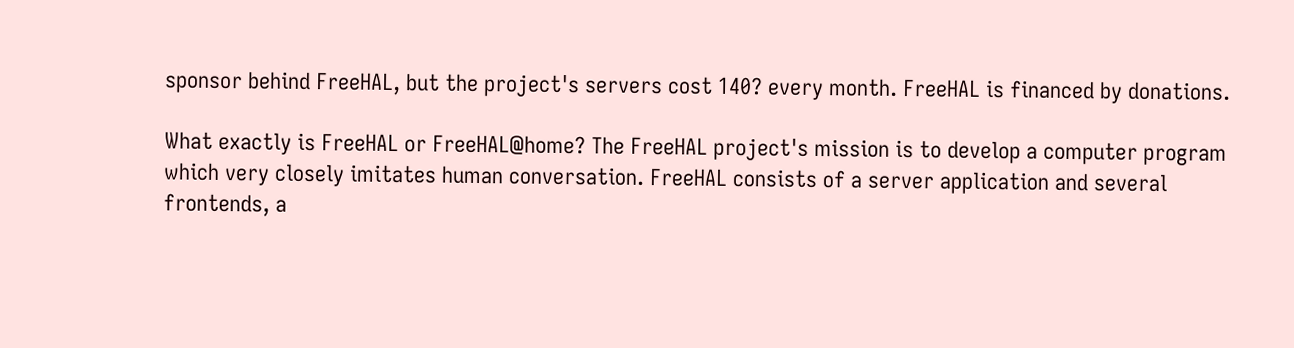sponsor behind FreeHAL, but the project's servers cost 140? every month. FreeHAL is financed by donations.

What exactly is FreeHAL or FreeHAL@home? The FreeHAL project's mission is to develop a computer program which very closely imitates human conversation. FreeHAL consists of a server application and several frontends, a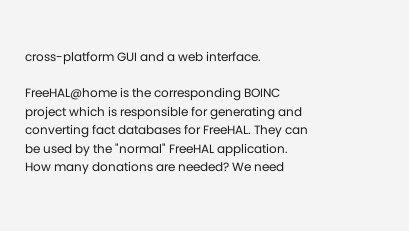cross-platform GUI and a web interface.

FreeHAL@home is the corresponding BOINC project which is responsible for generating and converting fact databases for FreeHAL. They can be used by the "normal" FreeHAL application.
How many donations are needed? We need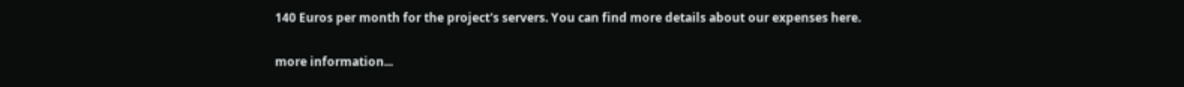140 Euros per month for the project's servers. You can find more details about our expenses here.

more information...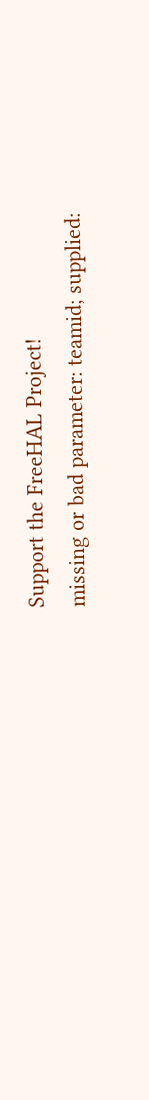Support the FreeHAL Project!
missing or bad parameter: teamid; supplied: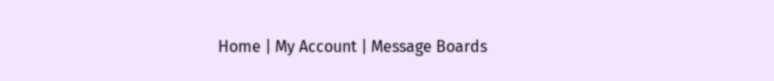Home | My Account | Message Boards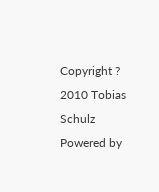Copyright ? 2010 Tobias Schulz
Powered by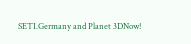SETI.Germany and Planet 3DNow!